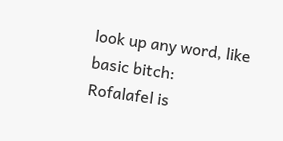look up any word, like basic bitch:
Rofalafel is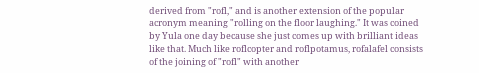derived from "rofl," and is another extension of the popular acronym meaning "rolling on the floor laughing." It was coined by Yula one day because she just comes up with brilliant ideas like that. Much like roflcopter and roflpotamus, rofalafel consists of the joining of "rofl" with another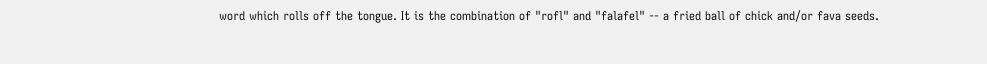word which rolls off the tongue. It is the combination of "rofl" and "falafel" -- a fried ball of chick and/or fava seeds.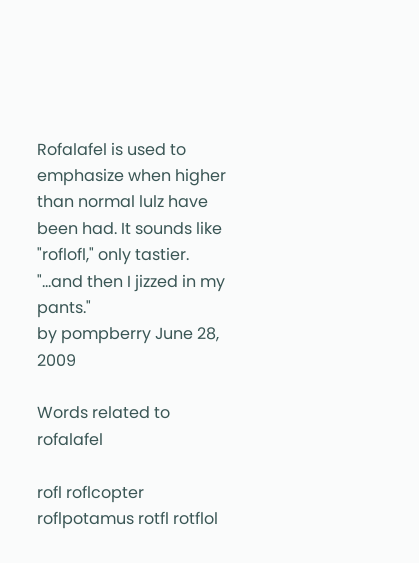Rofalafel is used to emphasize when higher than normal lulz have been had. It sounds like "roflofl," only tastier.
"...and then I jizzed in my pants."
by pompberry June 28, 2009

Words related to rofalafel

rofl roflcopter roflpotamus rotfl rotflol